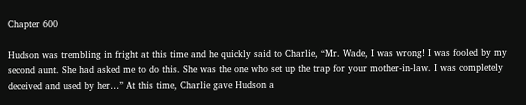Chapter 600

Hudson was trembling in fright at this time and he quickly said to Charlie, “Mr. Wade, I was wrong! I was fooled by my second aunt. She had asked me to do this. She was the one who set up the trap for your mother-in-law. I was completely deceived and used by her…” At this time, Charlie gave Hudson a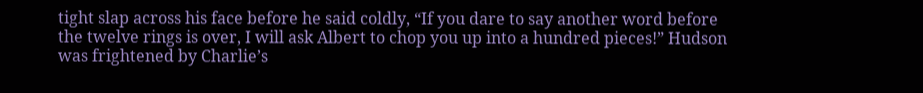tight slap across his face before he said coldly, “If you dare to say another word before the twelve rings is over, I will ask Albert to chop you up into a hundred pieces!” Hudson was frightened by Charlie’s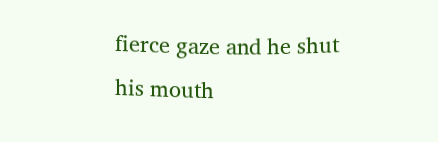fierce gaze and he shut his mouth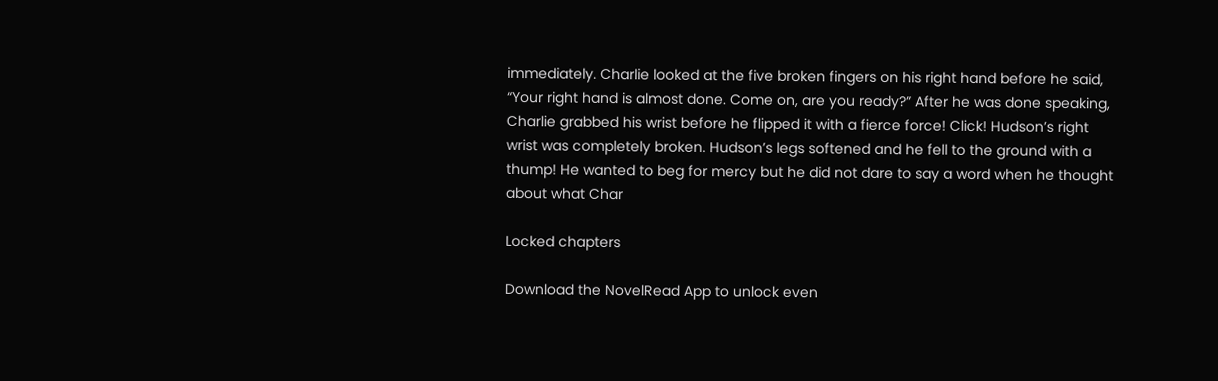immediately. Charlie looked at the five broken fingers on his right hand before he said, “Your right hand is almost done. Come on, are you ready?” After he was done speaking, Charlie grabbed his wrist before he flipped it with a fierce force! Click! Hudson’s right wrist was completely broken. Hudson’s legs softened and he fell to the ground with a thump! He wanted to beg for mercy but he did not dare to say a word when he thought about what Char

Locked chapters

Download the NovelRead App to unlock even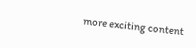more exciting content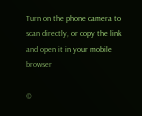Turn on the phone camera to scan directly, or copy the link and open it in your mobile browser

©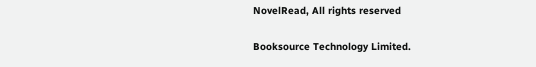NovelRead, All rights reserved

Booksource Technology Limited.